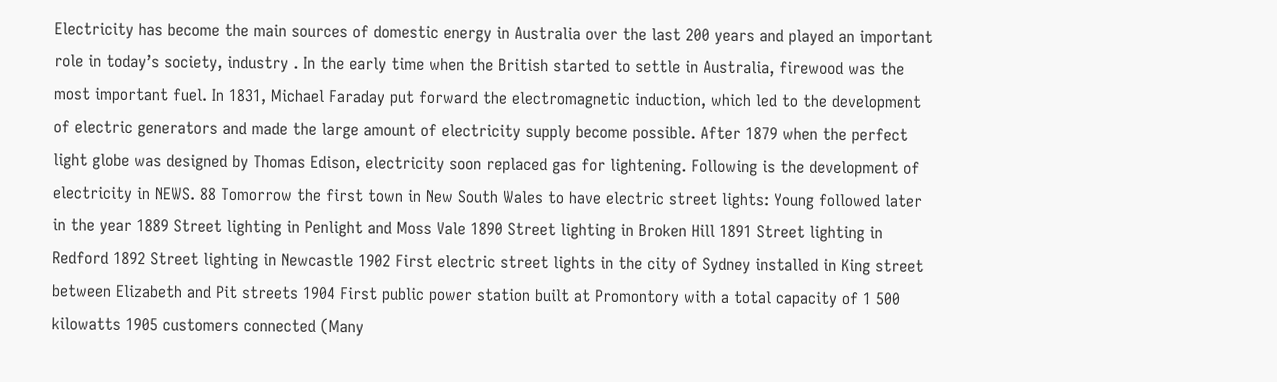Electricity has become the main sources of domestic energy in Australia over the last 200 years and played an important role in today’s society, industry . In the early time when the British started to settle in Australia, firewood was the most important fuel. In 1831, Michael Faraday put forward the electromagnetic induction, which led to the development of electric generators and made the large amount of electricity supply become possible. After 1879 when the perfect light globe was designed by Thomas Edison, electricity soon replaced gas for lightening. Following is the development of electricity in NEWS. 88 Tomorrow the first town in New South Wales to have electric street lights: Young followed later in the year 1889 Street lighting in Penlight and Moss Vale 1890 Street lighting in Broken Hill 1891 Street lighting in Redford 1892 Street lighting in Newcastle 1902 First electric street lights in the city of Sydney installed in King street between Elizabeth and Pit streets 1904 First public power station built at Promontory with a total capacity of 1 500 kilowatts 1905 customers connected (Many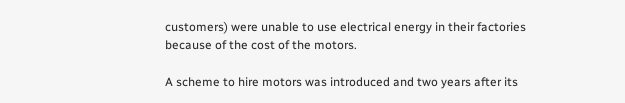customers) were unable to use electrical energy in their factories because of the cost of the motors.

A scheme to hire motors was introduced and two years after its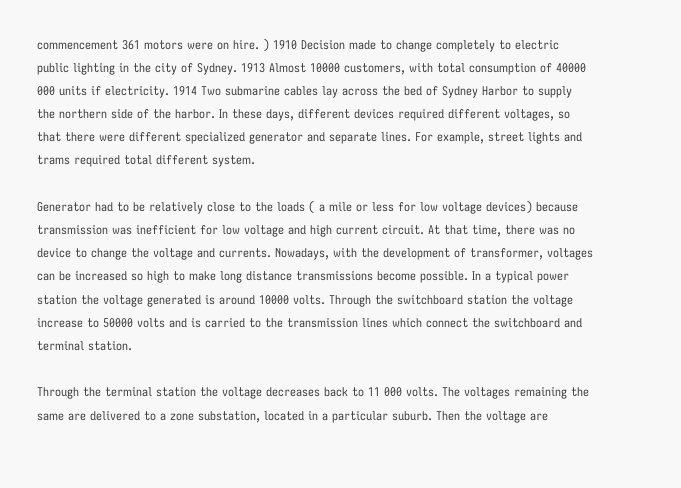commencement 361 motors were on hire. ) 1910 Decision made to change completely to electric public lighting in the city of Sydney. 1913 Almost 10000 customers, with total consumption of 40000 000 units if electricity. 1914 Two submarine cables lay across the bed of Sydney Harbor to supply the northern side of the harbor. In these days, different devices required different voltages, so that there were different specialized generator and separate lines. For example, street lights and trams required total different system.

Generator had to be relatively close to the loads ( a mile or less for low voltage devices) because transmission was inefficient for low voltage and high current circuit. At that time, there was no device to change the voltage and currents. Nowadays, with the development of transformer, voltages can be increased so high to make long distance transmissions become possible. In a typical power station the voltage generated is around 10000 volts. Through the switchboard station the voltage increase to 50000 volts and is carried to the transmission lines which connect the switchboard and terminal station.

Through the terminal station the voltage decreases back to 11 000 volts. The voltages remaining the same are delivered to a zone substation, located in a particular suburb. Then the voltage are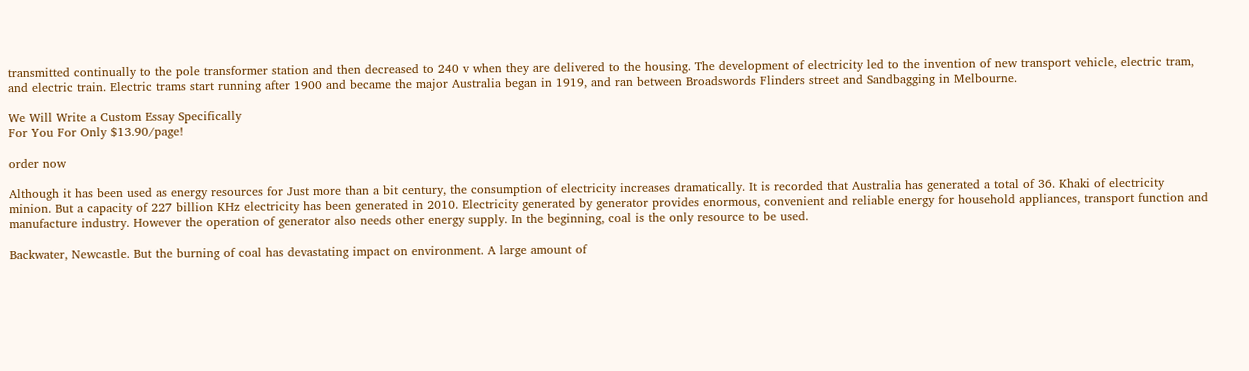transmitted continually to the pole transformer station and then decreased to 240 v when they are delivered to the housing. The development of electricity led to the invention of new transport vehicle, electric tram, and electric train. Electric trams start running after 1900 and became the major Australia began in 1919, and ran between Broadswords Flinders street and Sandbagging in Melbourne.

We Will Write a Custom Essay Specifically
For You For Only $13.90/page!

order now

Although it has been used as energy resources for Just more than a bit century, the consumption of electricity increases dramatically. It is recorded that Australia has generated a total of 36. Khaki of electricity minion. But a capacity of 227 billion KHz electricity has been generated in 2010. Electricity generated by generator provides enormous, convenient and reliable energy for household appliances, transport function and manufacture industry. However the operation of generator also needs other energy supply. In the beginning, coal is the only resource to be used.

Backwater, Newcastle. But the burning of coal has devastating impact on environment. A large amount of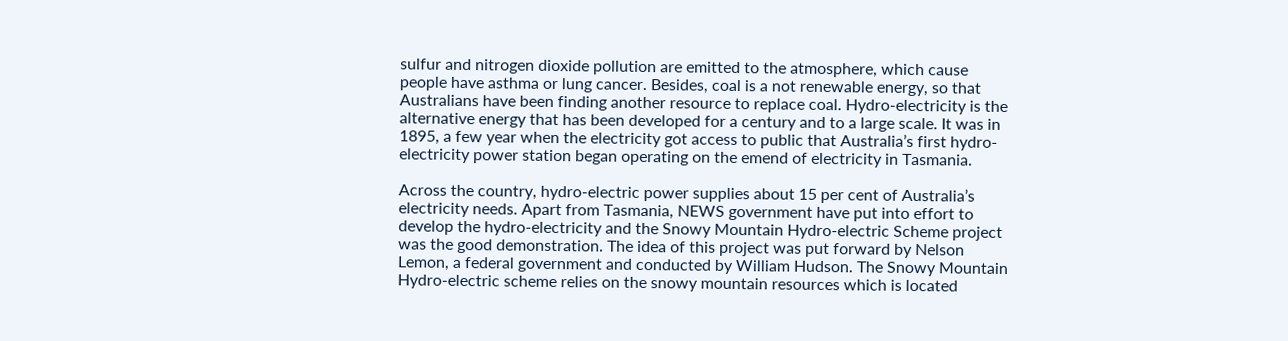sulfur and nitrogen dioxide pollution are emitted to the atmosphere, which cause people have asthma or lung cancer. Besides, coal is a not renewable energy, so that Australians have been finding another resource to replace coal. Hydro-electricity is the alternative energy that has been developed for a century and to a large scale. It was in 1895, a few year when the electricity got access to public that Australia’s first hydro-electricity power station began operating on the emend of electricity in Tasmania.

Across the country, hydro-electric power supplies about 15 per cent of Australia’s electricity needs. Apart from Tasmania, NEWS government have put into effort to develop the hydro-electricity and the Snowy Mountain Hydro-electric Scheme project was the good demonstration. The idea of this project was put forward by Nelson Lemon, a federal government and conducted by William Hudson. The Snowy Mountain Hydro-electric scheme relies on the snowy mountain resources which is located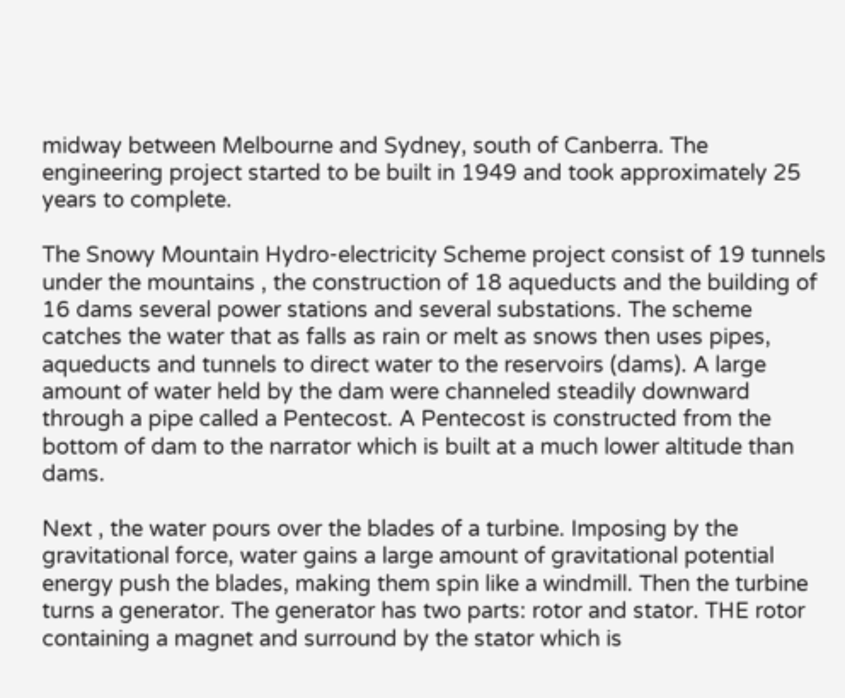midway between Melbourne and Sydney, south of Canberra. The engineering project started to be built in 1949 and took approximately 25 years to complete.

The Snowy Mountain Hydro-electricity Scheme project consist of 19 tunnels under the mountains , the construction of 18 aqueducts and the building of 16 dams several power stations and several substations. The scheme catches the water that as falls as rain or melt as snows then uses pipes, aqueducts and tunnels to direct water to the reservoirs (dams). A large amount of water held by the dam were channeled steadily downward through a pipe called a Pentecost. A Pentecost is constructed from the bottom of dam to the narrator which is built at a much lower altitude than dams.

Next , the water pours over the blades of a turbine. Imposing by the gravitational force, water gains a large amount of gravitational potential energy push the blades, making them spin like a windmill. Then the turbine turns a generator. The generator has two parts: rotor and stator. THE rotor containing a magnet and surround by the stator which is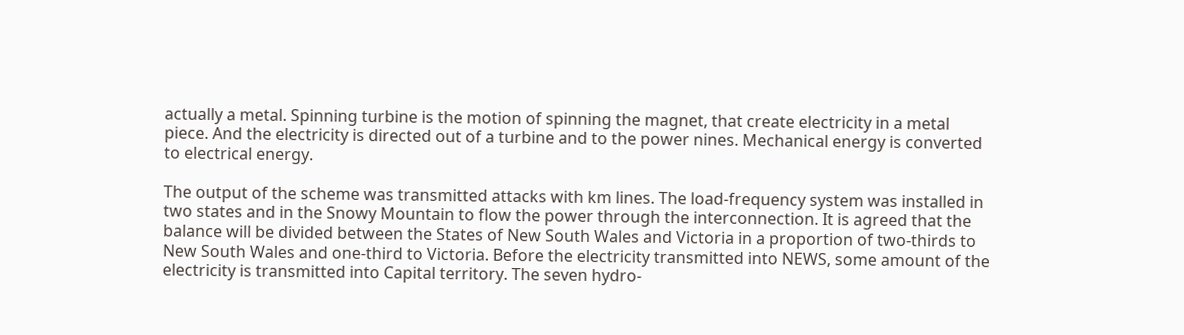actually a metal. Spinning turbine is the motion of spinning the magnet, that create electricity in a metal piece. And the electricity is directed out of a turbine and to the power nines. Mechanical energy is converted to electrical energy.

The output of the scheme was transmitted attacks with km lines. The load-frequency system was installed in two states and in the Snowy Mountain to flow the power through the interconnection. It is agreed that the balance will be divided between the States of New South Wales and Victoria in a proportion of two-thirds to New South Wales and one-third to Victoria. Before the electricity transmitted into NEWS, some amount of the electricity is transmitted into Capital territory. The seven hydro-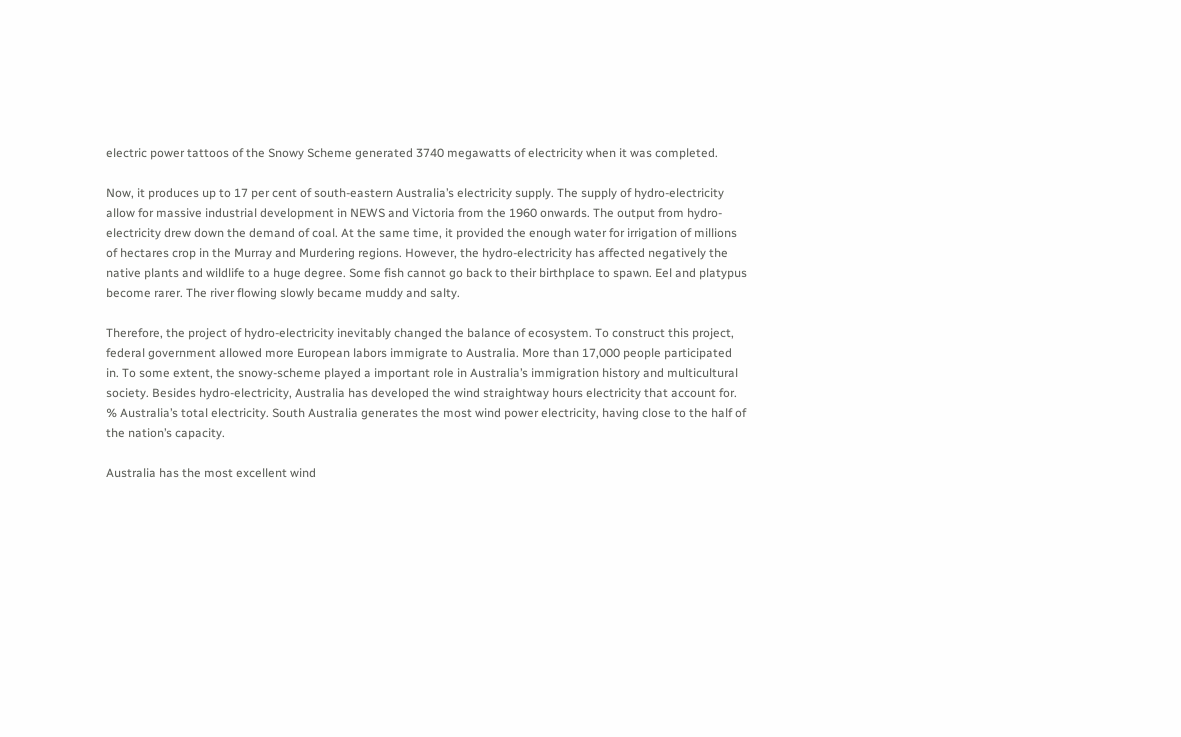electric power tattoos of the Snowy Scheme generated 3740 megawatts of electricity when it was completed.

Now, it produces up to 17 per cent of south-eastern Australia’s electricity supply. The supply of hydro-electricity allow for massive industrial development in NEWS and Victoria from the 1960 onwards. The output from hydro-electricity drew down the demand of coal. At the same time, it provided the enough water for irrigation of millions of hectares crop in the Murray and Murdering regions. However, the hydro-electricity has affected negatively the native plants and wildlife to a huge degree. Some fish cannot go back to their birthplace to spawn. Eel and platypus become rarer. The river flowing slowly became muddy and salty.

Therefore, the project of hydro-electricity inevitably changed the balance of ecosystem. To construct this project, federal government allowed more European labors immigrate to Australia. More than 17,000 people participated in. To some extent, the snowy-scheme played a important role in Australia’s immigration history and multicultural society. Besides hydro-electricity, Australia has developed the wind straightway hours electricity that account for. % Australia’s total electricity. South Australia generates the most wind power electricity, having close to the half of the nation’s capacity.

Australia has the most excellent wind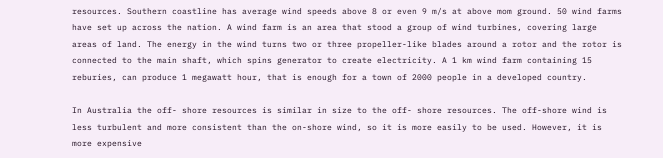resources. Southern coastline has average wind speeds above 8 or even 9 m/s at above mom ground. 50 wind farms have set up across the nation. A wind farm is an area that stood a group of wind turbines, covering large areas of land. The energy in the wind turns two or three propeller-like blades around a rotor and the rotor is connected to the main shaft, which spins generator to create electricity. A 1 km wind farm containing 15 reburies, can produce 1 megawatt hour, that is enough for a town of 2000 people in a developed country.

In Australia the off- shore resources is similar in size to the off- shore resources. The off-shore wind is less turbulent and more consistent than the on-shore wind, so it is more easily to be used. However, it is more expensive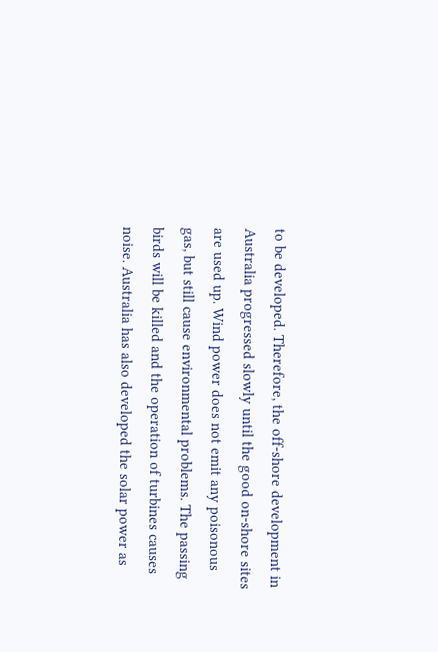to be developed. Therefore, the off-shore development in Australia progressed slowly until the good on-shore sites are used up. Wind power does not emit any poisonous gas, but still cause environmental problems. The passing birds will be killed and the operation of turbines causes noise. Australia has also developed the solar power as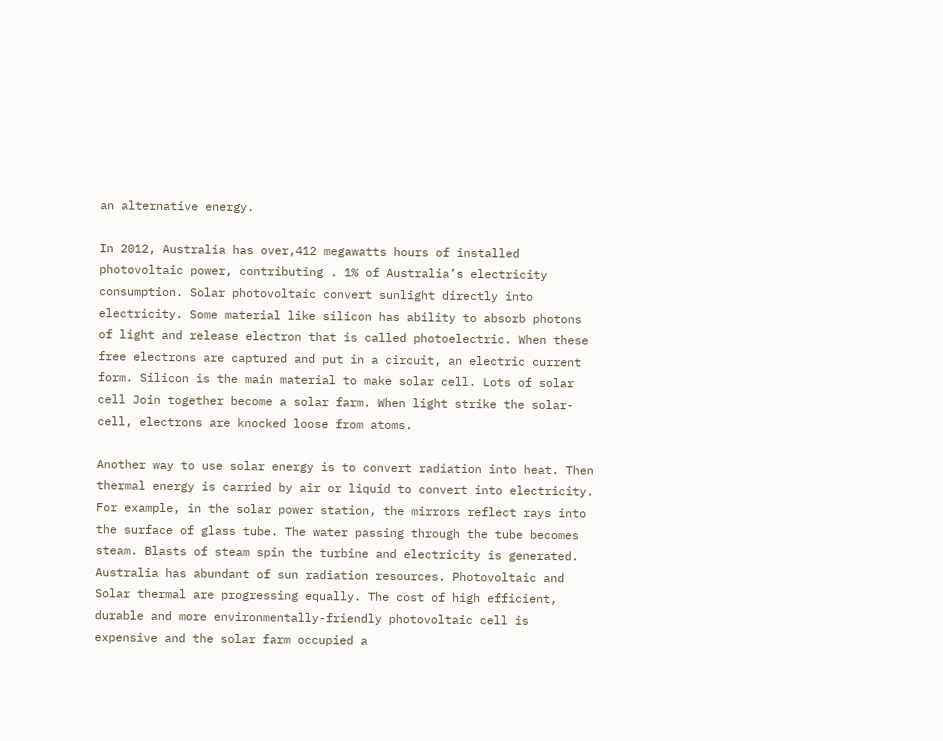an alternative energy.

In 2012, Australia has over,412 megawatts hours of installed photovoltaic power, contributing . 1% of Australia’s electricity consumption. Solar photovoltaic convert sunlight directly into electricity. Some material like silicon has ability to absorb photons of light and release electron that is called photoelectric. When these free electrons are captured and put in a circuit, an electric current form. Silicon is the main material to make solar cell. Lots of solar cell Join together become a solar farm. When light strike the solar-cell, electrons are knocked loose from atoms.

Another way to use solar energy is to convert radiation into heat. Then thermal energy is carried by air or liquid to convert into electricity. For example, in the solar power station, the mirrors reflect rays into the surface of glass tube. The water passing through the tube becomes steam. Blasts of steam spin the turbine and electricity is generated. Australia has abundant of sun radiation resources. Photovoltaic and Solar thermal are progressing equally. The cost of high efficient, durable and more environmentally-friendly photovoltaic cell is expensive and the solar farm occupied a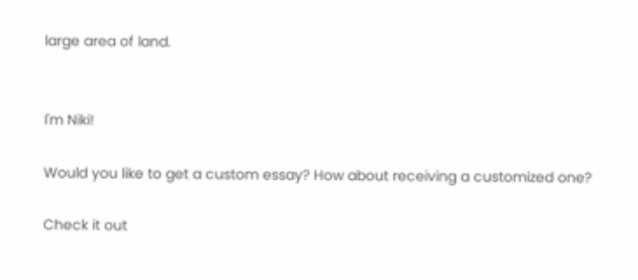large area of land.


I'm Niki!

Would you like to get a custom essay? How about receiving a customized one?

Check it out